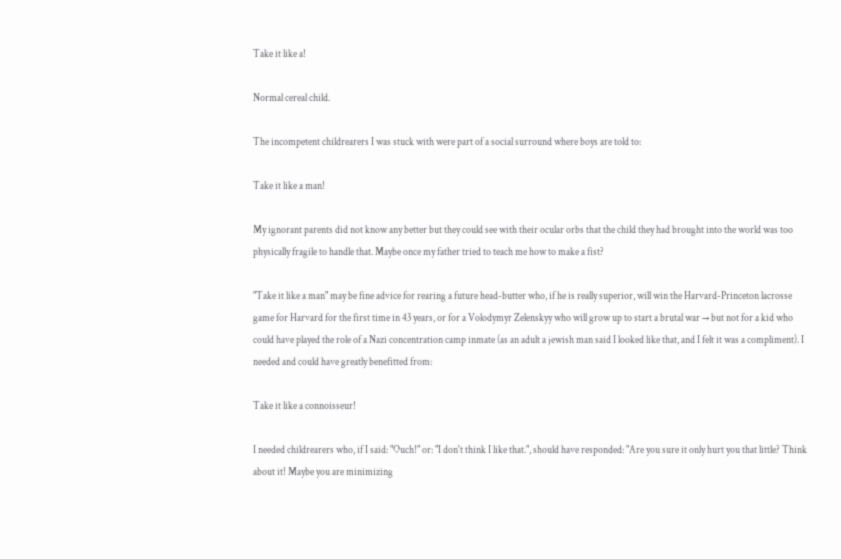Take it like a!

Normal cereal child.

The incompetent childrearers I was stuck with were part of a social surround where boys are told to:

Take it like a man!

My ignorant parents did not know any better but they could see with their ocular orbs that the child they had brought into the world was too physically fragile to handle that. Maybe once my father tried to teach me how to make a fist?

"Take it like a man" may be fine advice for rearing a future head-butter who, if he is really superior, will win the Harvard-Princeton lacrosse game for Harvard for the first time in 43 years, or for a Volodymyr Zelenskyy who will grow up to start a brutal war → but not for a kid who could have played the role of a Nazi concentration camp inmate (as an adult a jewish man said I looked like that, and I felt it was a compliment). I needed and could have greatly benefitted from:

Take it like a connoisseur!

I needed childrearers who, if I said: "Ouch!" or: "I don't think I like that.", should have responded: "Are you sure it only hurt you that little? Think about it! Maybe you are minimizing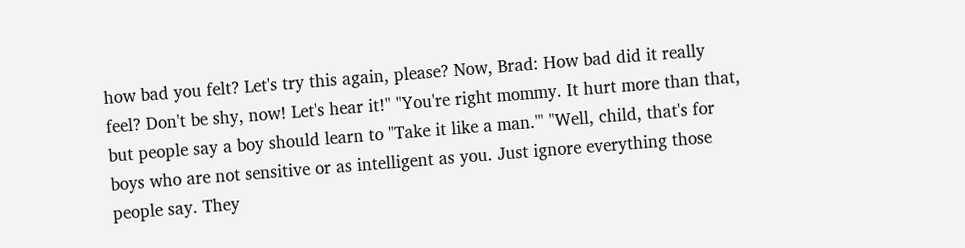how bad you felt? Let's try this again, please? Now, Brad: How bad did it really feel? Don't be shy, now! Let's hear it!" "You're right mommy. It hurt more than that, but people say a boy should learn to "Take it like a man.'" "Well, child, that's for boys who are not sensitive or as intelligent as you. Just ignore everything those people say. They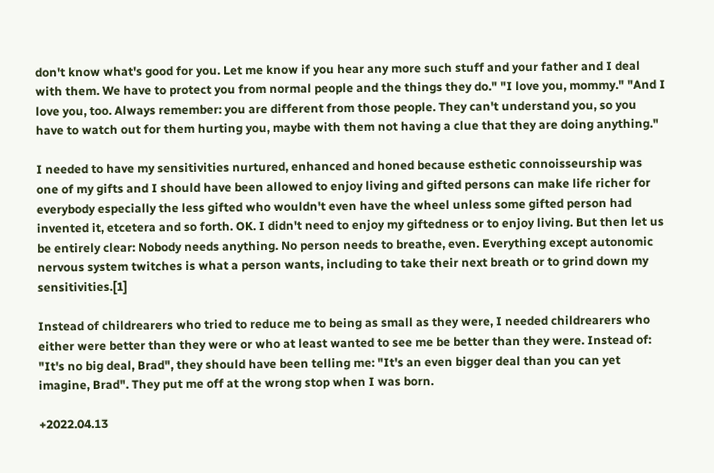don't know what's good for you. Let me know if you hear any more such stuff and your father and I deal with them. We have to protect you from normal people and the things they do." "I love you, mommy." "And I love you, too. Always remember: you are different from those people. They can't understand you, so you have to watch out for them hurting you, maybe with them not having a clue that they are doing anything."

I needed to have my sensitivities nurtured, enhanced and honed because esthetic connoisseurship was one of my gifts and I should have been allowed to enjoy living and gifted persons can make life richer for everybody especially the less gifted who wouldn't even have the wheel unless some gifted person had invented it, etcetera and so forth. OK. I didn't need to enjoy my giftedness or to enjoy living. But then let us be entirely clear: Nobody needs anything. No person needs to breathe, even. Everything except autonomic nervous system twitches is what a person wants, including to take their next breath or to grind down my sensitivities.[1]

Instead of childrearers who tried to reduce me to being as small as they were, I needed childrearers who either were better than they were or who at least wanted to see me be better than they were. Instead of: "It's no big deal, Brad", they should have been telling me: "It's an even bigger deal than you can yet imagine, Brad". They put me off at the wrong stop when I was born.

+2022.04.13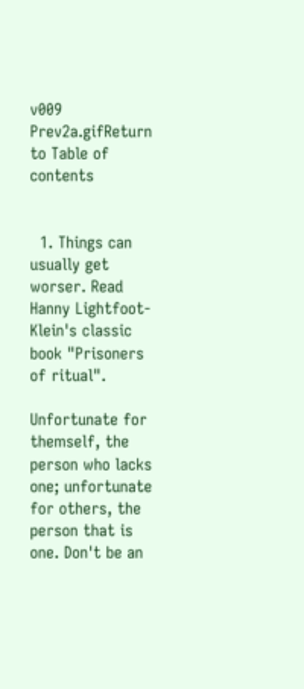v009
Prev2a.gifReturn to Table of contents


  1. Things can usually get worser. Read Hanny Lightfoot-Klein's classic book "Prisoners of ritual".

Unfortunate for themself, the person who lacks one; unfortunate for others, the person that is one. Don't be an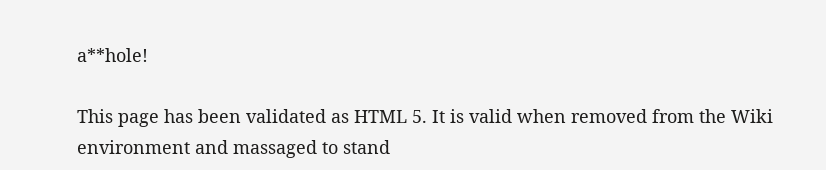a**hole!

This page has been validated as HTML 5. It is valid when removed from the Wiki environment and massaged to stand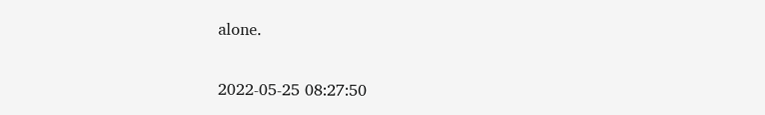alone.

2022-05-25 08:27:50